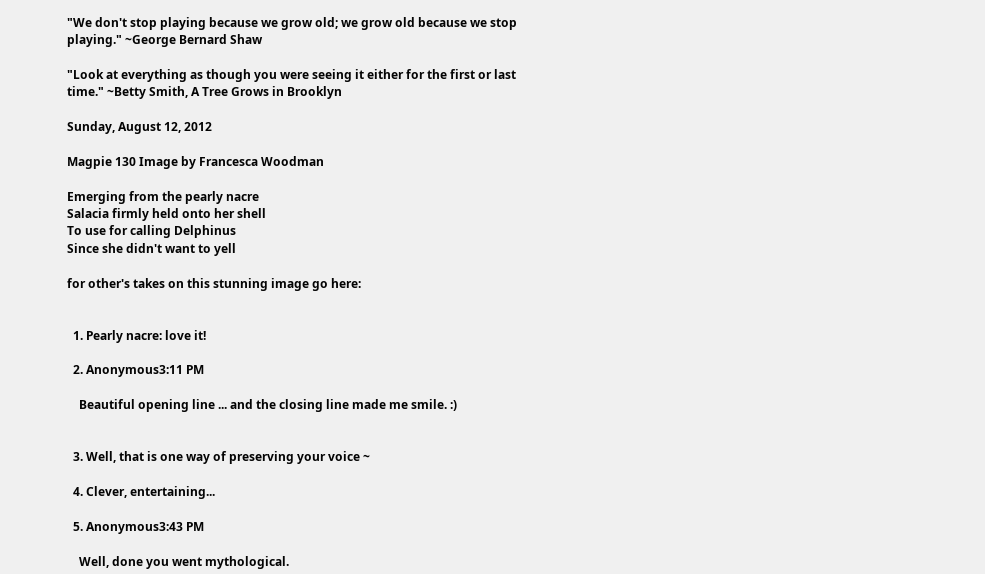"We don't stop playing because we grow old; we grow old because we stop playing." ~George Bernard Shaw

"Look at everything as though you were seeing it either for the first or last time." ~Betty Smith, A Tree Grows in Brooklyn

Sunday, August 12, 2012

Magpie 130 Image by Francesca Woodman

Emerging from the pearly nacre
Salacia firmly held onto her shell
To use for calling Delphinus
Since she didn't want to yell

for other's takes on this stunning image go here:


  1. Pearly nacre: love it!

  2. Anonymous3:11 PM

    Beautiful opening line ... and the closing line made me smile. :)


  3. Well, that is one way of preserving your voice ~

  4. Clever, entertaining...

  5. Anonymous3:43 PM

    Well, done you went mythological.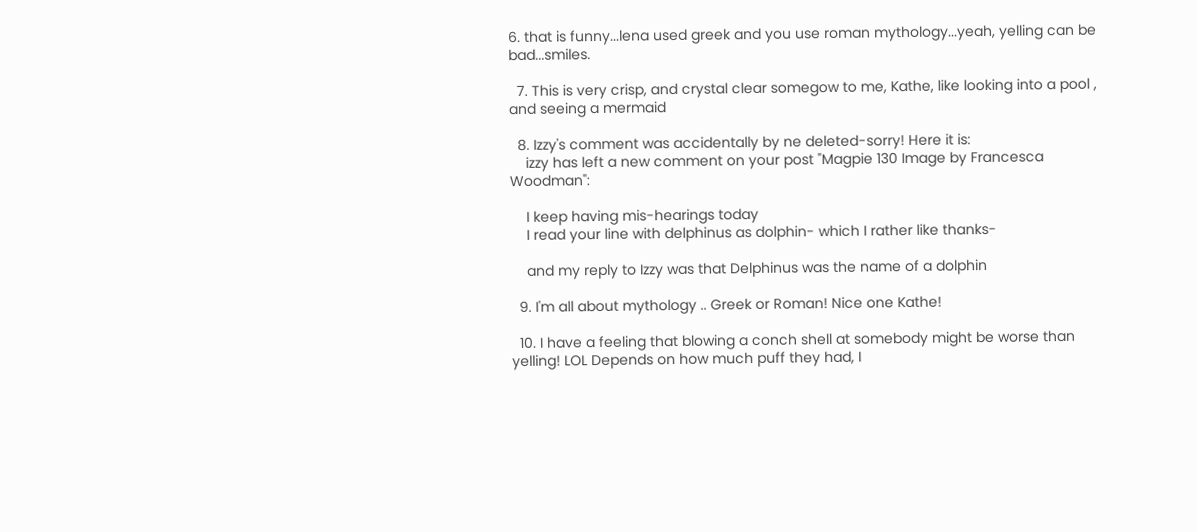6. that is funny...lena used greek and you use roman mythology...yeah, yelling can be bad...smiles.

  7. This is very crisp, and crystal clear somegow to me, Kathe, like looking into a pool , and seeing a mermaid

  8. Izzy's comment was accidentally by ne deleted-sorry! Here it is:
    izzy has left a new comment on your post "Magpie 130 Image by Francesca Woodman":

    I keep having mis-hearings today
    I read your line with delphinus as dolphin- which I rather like thanks-

    and my reply to Izzy was that Delphinus was the name of a dolphin

  9. I'm all about mythology .. Greek or Roman! Nice one Kathe!

  10. I have a feeling that blowing a conch shell at somebody might be worse than yelling! LOL Depends on how much puff they had, I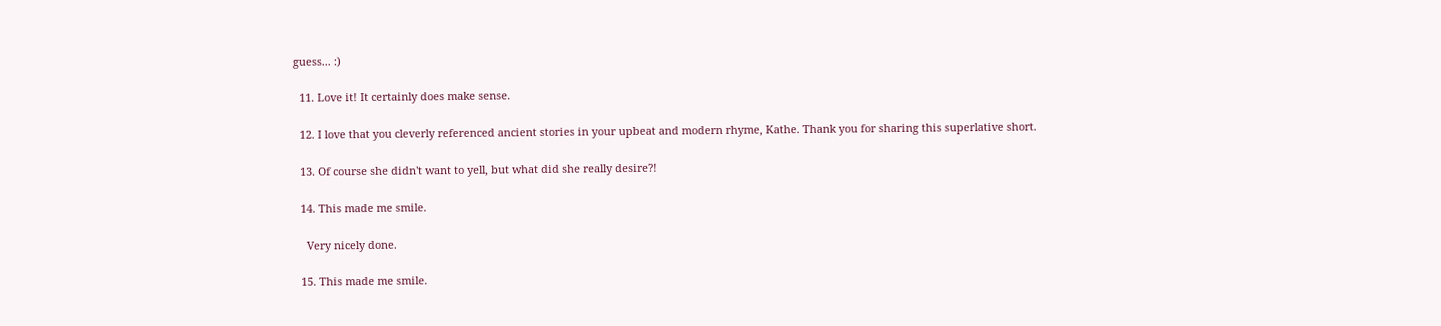guess... :)

  11. Love it! It certainly does make sense.

  12. I love that you cleverly referenced ancient stories in your upbeat and modern rhyme, Kathe. Thank you for sharing this superlative short.

  13. Of course she didn't want to yell, but what did she really desire?!

  14. This made me smile.

    Very nicely done.

  15. This made me smile.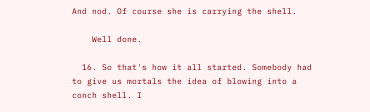And nod. Of course she is carrying the shell.

    Well done.

  16. So that's how it all started. Somebody had to give us mortals the idea of blowing into a conch shell. I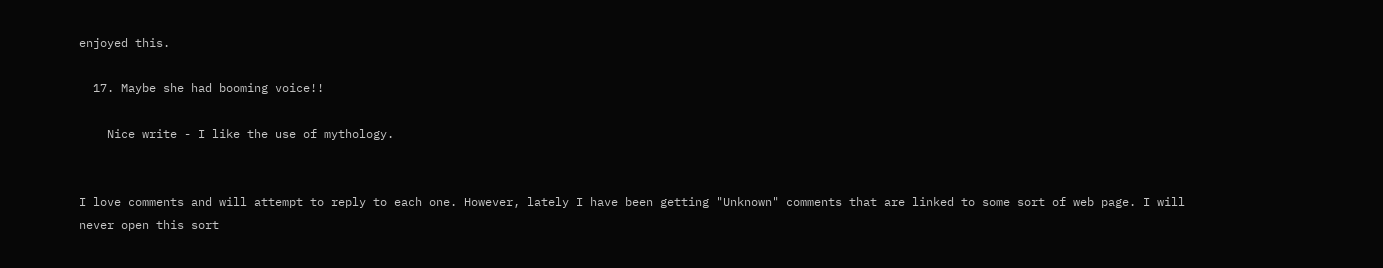enjoyed this.

  17. Maybe she had booming voice!!

    Nice write - I like the use of mythology.


I love comments and will attempt to reply to each one. However, lately I have been getting "Unknown" comments that are linked to some sort of web page. I will never open this sort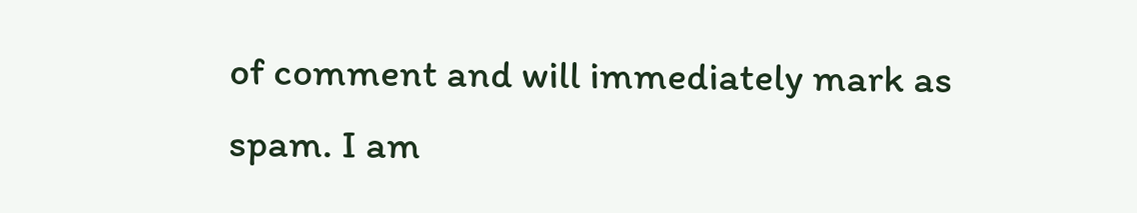of comment and will immediately mark as spam. I am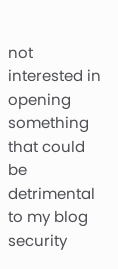not interested in opening something that could be detrimental to my blog security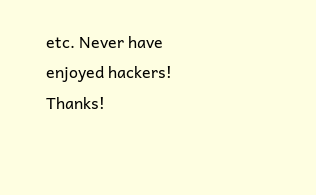etc. Never have enjoyed hackers! Thanks!